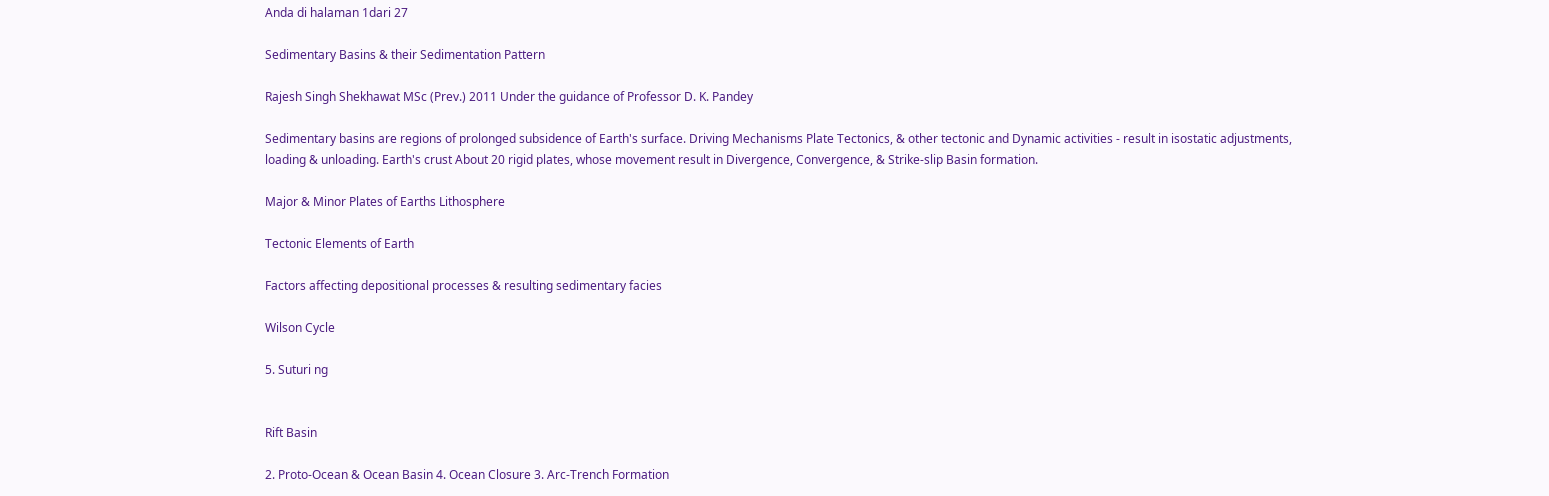Anda di halaman 1dari 27

Sedimentary Basins & their Sedimentation Pattern

Rajesh Singh Shekhawat MSc (Prev.) 2011 Under the guidance of Professor D. K. Pandey

Sedimentary basins are regions of prolonged subsidence of Earth's surface. Driving Mechanisms Plate Tectonics, & other tectonic and Dynamic activities - result in isostatic adjustments, loading & unloading. Earth's crust About 20 rigid plates, whose movement result in Divergence, Convergence, & Strike-slip Basin formation.

Major & Minor Plates of Earths Lithosphere

Tectonic Elements of Earth

Factors affecting depositional processes & resulting sedimentary facies

Wilson Cycle

5. Suturi ng


Rift Basin

2. Proto-Ocean & Ocean Basin 4. Ocean Closure 3. Arc-Trench Formation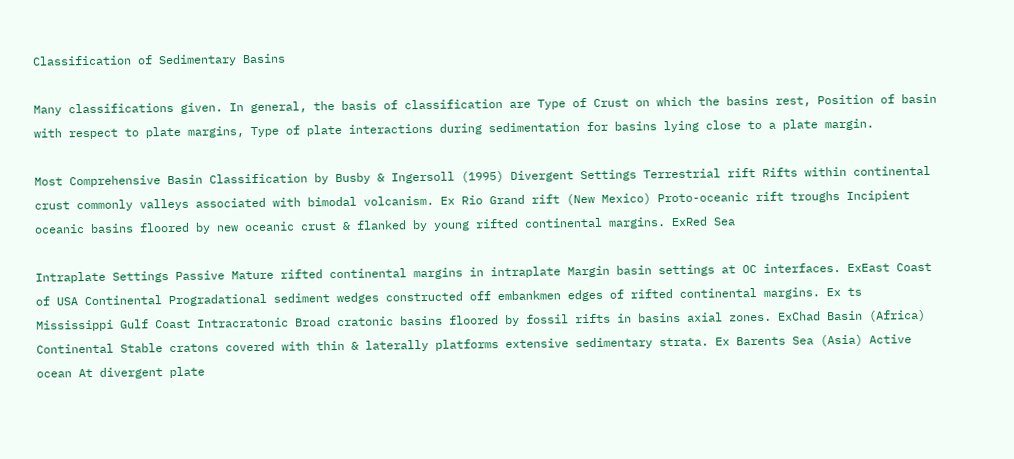Classification of Sedimentary Basins

Many classifications given. In general, the basis of classification are Type of Crust on which the basins rest, Position of basin with respect to plate margins, Type of plate interactions during sedimentation for basins lying close to a plate margin.

Most Comprehensive Basin Classification by Busby & Ingersoll (1995) Divergent Settings Terrestrial rift Rifts within continental crust commonly valleys associated with bimodal volcanism. Ex Rio Grand rift (New Mexico) Proto-oceanic rift troughs Incipient oceanic basins floored by new oceanic crust & flanked by young rifted continental margins. ExRed Sea

Intraplate Settings Passive Mature rifted continental margins in intraplate Margin basin settings at OC interfaces. ExEast Coast of USA Continental Progradational sediment wedges constructed off embankmen edges of rifted continental margins. Ex ts Mississippi Gulf Coast Intracratonic Broad cratonic basins floored by fossil rifts in basins axial zones. ExChad Basin (Africa) Continental Stable cratons covered with thin & laterally platforms extensive sedimentary strata. Ex Barents Sea (Asia) Active ocean At divergent plate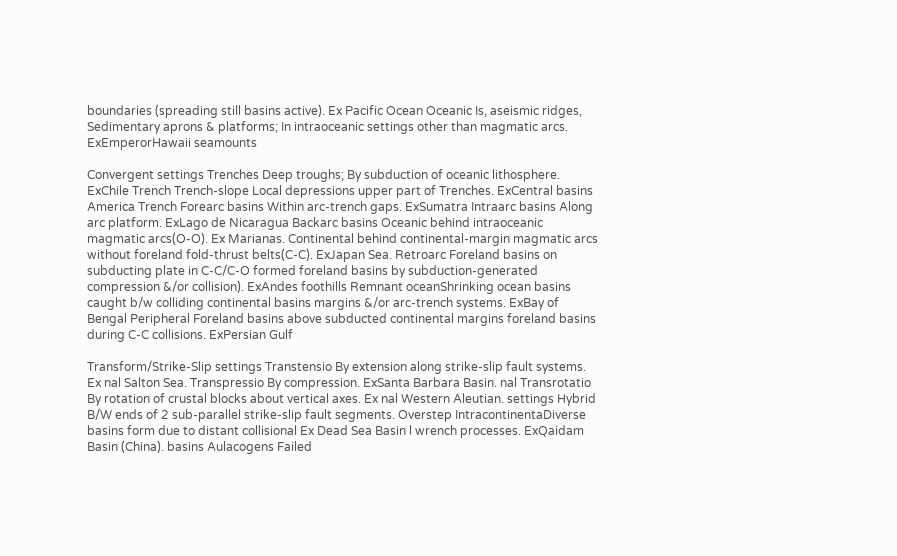boundaries (spreading still basins active). Ex Pacific Ocean Oceanic Is, aseismic ridges, Sedimentary aprons & platforms; In intraoceanic settings other than magmatic arcs. ExEmperorHawaii seamounts

Convergent settings Trenches Deep troughs; By subduction of oceanic lithosphere. ExChile Trench Trench-slope Local depressions upper part of Trenches. ExCentral basins America Trench Forearc basins Within arc-trench gaps. ExSumatra Intraarc basins Along arc platform. ExLago de Nicaragua Backarc basins Oceanic behind intraoceanic magmatic arcs(O-O). Ex Marianas. Continental behind continental-margin magmatic arcs without foreland fold-thrust belts(C-C). ExJapan Sea. Retroarc Foreland basins on subducting plate in C-C/C-O formed foreland basins by subduction-generated compression &/or collision). ExAndes foothills Remnant oceanShrinking ocean basins caught b/w colliding continental basins margins &/or arc-trench systems. ExBay of Bengal Peripheral Foreland basins above subducted continental margins foreland basins during C-C collisions. ExPersian Gulf

Transform/Strike-Slip settings Transtensio By extension along strike-slip fault systems. Ex nal Salton Sea. Transpressio By compression. ExSanta Barbara Basin. nal Transrotatio By rotation of crustal blocks about vertical axes. Ex nal Western Aleutian. settings Hybrid B/W ends of 2 sub-parallel strike-slip fault segments. Overstep IntracontinentaDiverse basins form due to distant collisional Ex Dead Sea Basin l wrench processes. ExQaidam Basin (China). basins Aulacogens Failed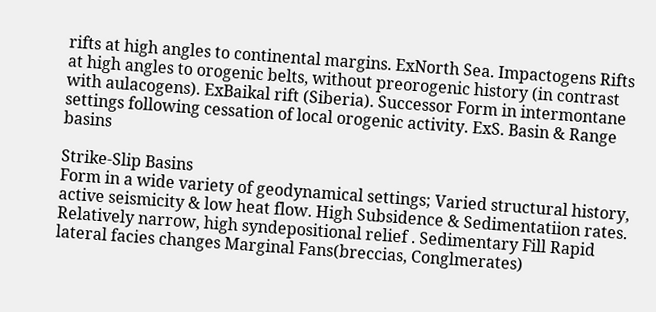rifts at high angles to continental margins. ExNorth Sea. Impactogens Rifts at high angles to orogenic belts, without preorogenic history (in contrast with aulacogens). ExBaikal rift (Siberia). Successor Form in intermontane settings following cessation of local orogenic activity. ExS. Basin & Range basins

Strike-Slip Basins
Form in a wide variety of geodynamical settings; Varied structural history, active seismicity & low heat flow. High Subsidence & Sedimentatiion rates. Relatively narrow, high syndepositional relief . Sedimentary Fill Rapid lateral facies changes Marginal Fans(breccias, Conglmerates)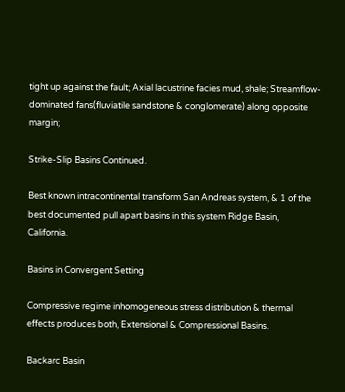tight up against the fault; Axial lacustrine facies mud, shale; Streamflow-dominated fans(fluviatile sandstone & conglomerate) along opposite margin;

Strike-Slip Basins Continued.

Best known intracontinental transform San Andreas system, & 1 of the best documented pull apart basins in this system Ridge Basin, California.

Basins in Convergent Setting

Compressive regime inhomogeneous stress distribution & thermal effects produces both, Extensional & Compressional Basins.

Backarc Basin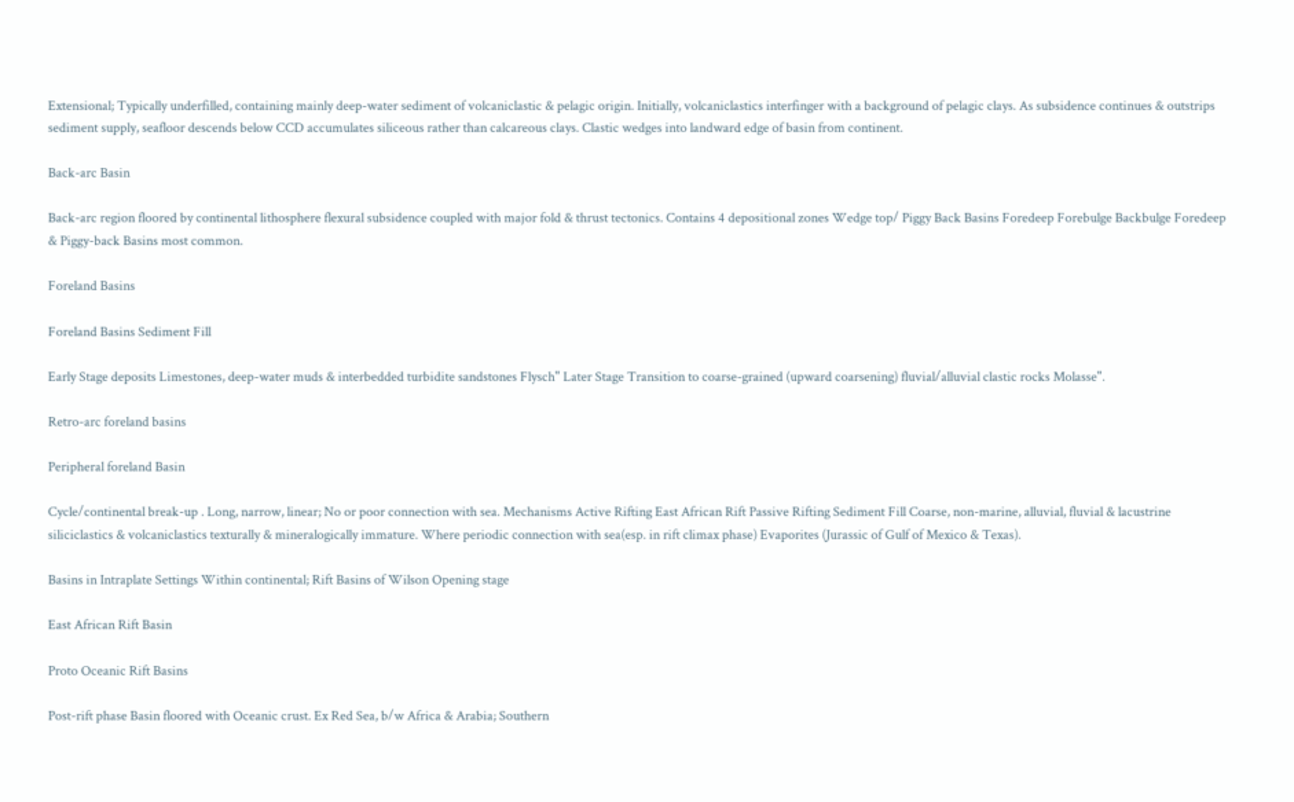Extensional; Typically underfilled, containing mainly deep-water sediment of volcaniclastic & pelagic origin. Initially, volcaniclastics interfinger with a background of pelagic clays. As subsidence continues & outstrips sediment supply, seafloor descends below CCD accumulates siliceous rather than calcareous clays. Clastic wedges into landward edge of basin from continent.

Back-arc Basin

Back-arc region floored by continental lithosphere flexural subsidence coupled with major fold & thrust tectonics. Contains 4 depositional zones Wedge top/ Piggy Back Basins Foredeep Forebulge Backbulge Foredeep & Piggy-back Basins most common.

Foreland Basins

Foreland Basins Sediment Fill

Early Stage deposits Limestones, deep-water muds & interbedded turbidite sandstones Flysch" Later Stage Transition to coarse-grained (upward coarsening) fluvial/alluvial clastic rocks Molasse".

Retro-arc foreland basins

Peripheral foreland Basin

Cycle/continental break-up . Long, narrow, linear; No or poor connection with sea. Mechanisms Active Rifting East African Rift Passive Rifting Sediment Fill Coarse, non-marine, alluvial, fluvial & lacustrine siliciclastics & volcaniclastics texturally & mineralogically immature. Where periodic connection with sea(esp. in rift climax phase) Evaporites (Jurassic of Gulf of Mexico & Texas).

Basins in Intraplate Settings Within continental; Rift Basins of Wilson Opening stage

East African Rift Basin

Proto Oceanic Rift Basins

Post-rift phase Basin floored with Oceanic crust. Ex Red Sea, b/w Africa & Arabia; Southern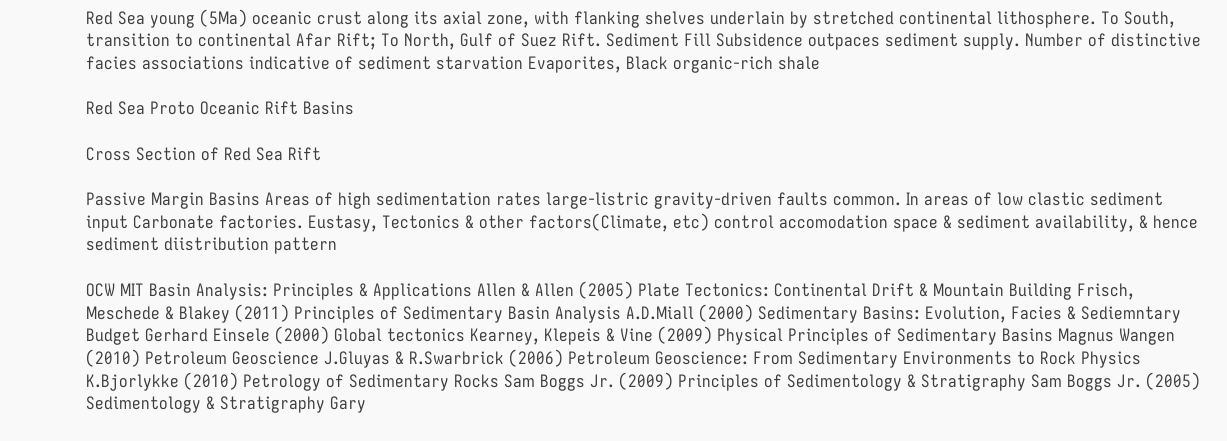Red Sea young (5Ma) oceanic crust along its axial zone, with flanking shelves underlain by stretched continental lithosphere. To South, transition to continental Afar Rift; To North, Gulf of Suez Rift. Sediment Fill Subsidence outpaces sediment supply. Number of distinctive facies associations indicative of sediment starvation Evaporites, Black organic-rich shale

Red Sea Proto Oceanic Rift Basins

Cross Section of Red Sea Rift

Passive Margin Basins Areas of high sedimentation rates large-listric gravity-driven faults common. In areas of low clastic sediment input Carbonate factories. Eustasy, Tectonics & other factors(Climate, etc) control accomodation space & sediment availability, & hence sediment diistribution pattern

OCW MIT Basin Analysis: Principles & Applications Allen & Allen (2005) Plate Tectonics: Continental Drift & Mountain Building Frisch, Meschede & Blakey (2011) Principles of Sedimentary Basin Analysis A.D.Miall (2000) Sedimentary Basins: Evolution, Facies & Sediemntary Budget Gerhard Einsele (2000) Global tectonics Kearney, Klepeis & Vine (2009) Physical Principles of Sedimentary Basins Magnus Wangen (2010) Petroleum Geoscience J.Gluyas & R.Swarbrick (2006) Petroleum Geoscience: From Sedimentary Environments to Rock Physics K.Bjorlykke (2010) Petrology of Sedimentary Rocks Sam Boggs Jr. (2009) Principles of Sedimentology & Stratigraphy Sam Boggs Jr. (2005) Sedimentology & Stratigraphy Gary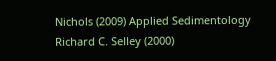Nichols (2009) Applied Sedimentology Richard C. Selley (2000)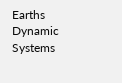Earths Dynamic Systems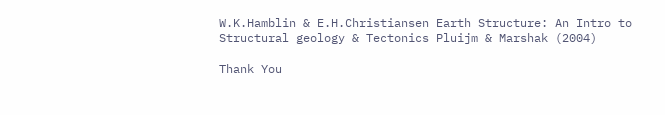W.K.Hamblin & E.H.Christiansen Earth Structure: An Intro to Structural geology & Tectonics Pluijm & Marshak (2004)

Thank You